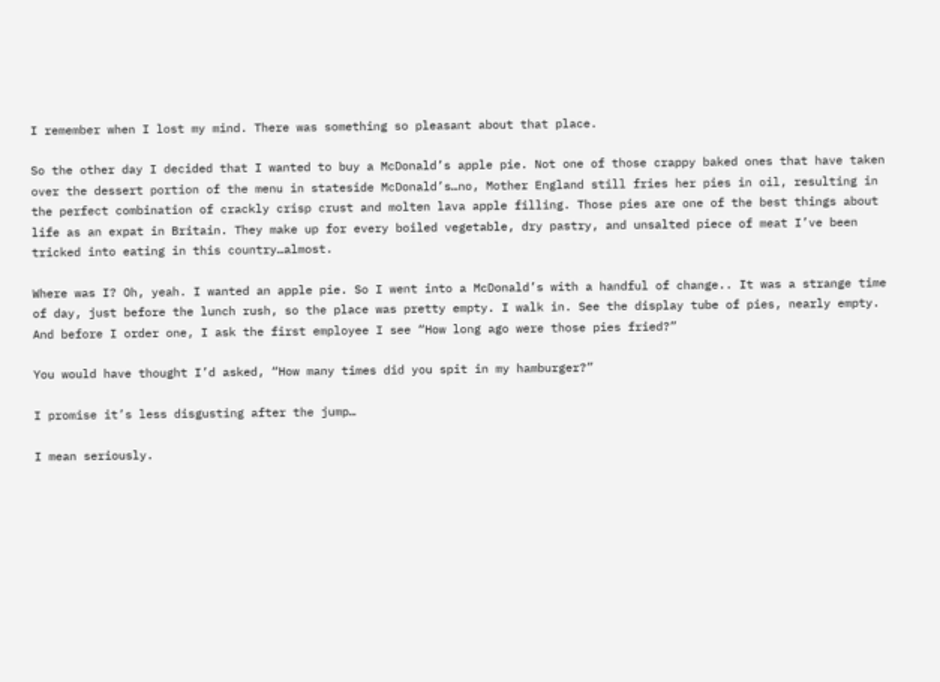I remember when I lost my mind. There was something so pleasant about that place.

So the other day I decided that I wanted to buy a McDonald’s apple pie. Not one of those crappy baked ones that have taken over the dessert portion of the menu in stateside McDonald’s…no, Mother England still fries her pies in oil, resulting in the perfect combination of crackly crisp crust and molten lava apple filling. Those pies are one of the best things about life as an expat in Britain. They make up for every boiled vegetable, dry pastry, and unsalted piece of meat I’ve been tricked into eating in this country…almost.

Where was I? Oh, yeah. I wanted an apple pie. So I went into a McDonald’s with a handful of change.. It was a strange time of day, just before the lunch rush, so the place was pretty empty. I walk in. See the display tube of pies, nearly empty. And before I order one, I ask the first employee I see “How long ago were those pies fried?”

You would have thought I’d asked, “How many times did you spit in my hamburger?”

I promise it’s less disgusting after the jump…

I mean seriously.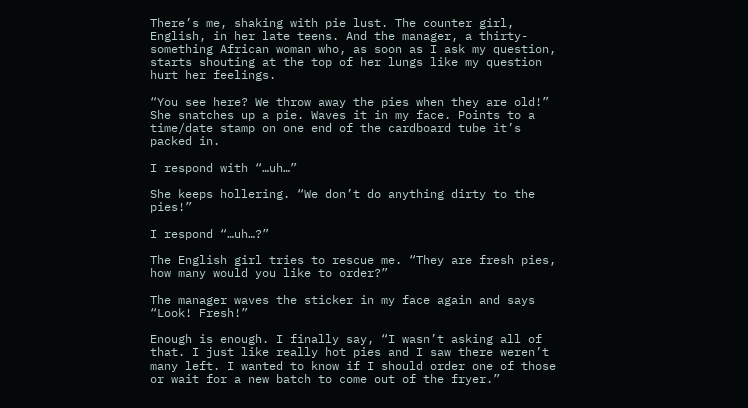There’s me, shaking with pie lust. The counter girl, English, in her late teens. And the manager, a thirty-something African woman who, as soon as I ask my question, starts shouting at the top of her lungs like my question hurt her feelings.

“You see here? We throw away the pies when they are old!” She snatches up a pie. Waves it in my face. Points to a time/date stamp on one end of the cardboard tube it’s packed in.

I respond with “…uh…”

She keeps hollering. “We don’t do anything dirty to the pies!”

I respond “…uh…?”

The English girl tries to rescue me. “They are fresh pies, how many would you like to order?”

The manager waves the sticker in my face again and says “Look! Fresh!”

Enough is enough. I finally say, “I wasn’t asking all of that. I just like really hot pies and I saw there weren’t many left. I wanted to know if I should order one of those or wait for a new batch to come out of the fryer.”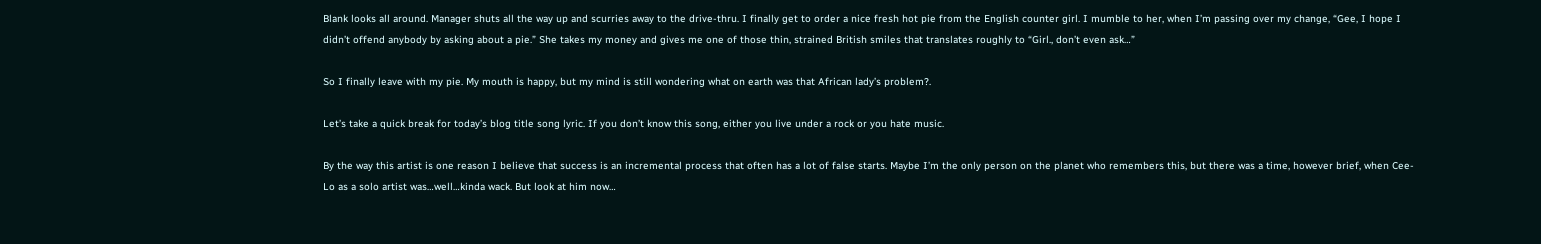Blank looks all around. Manager shuts all the way up and scurries away to the drive-thru. I finally get to order a nice fresh hot pie from the English counter girl. I mumble to her, when I’m passing over my change, “Gee, I hope I didn’t offend anybody by asking about a pie.” She takes my money and gives me one of those thin, strained British smiles that translates roughly to “Girl., don’t even ask…”

So I finally leave with my pie. My mouth is happy, but my mind is still wondering what on earth was that African lady’s problem?.

Let’s take a quick break for today’s blog title song lyric. If you don’t know this song, either you live under a rock or you hate music.

By the way this artist is one reason I believe that success is an incremental process that often has a lot of false starts. Maybe I’m the only person on the planet who remembers this, but there was a time, however brief, when Cee-Lo as a solo artist was…well…kinda wack. But look at him now…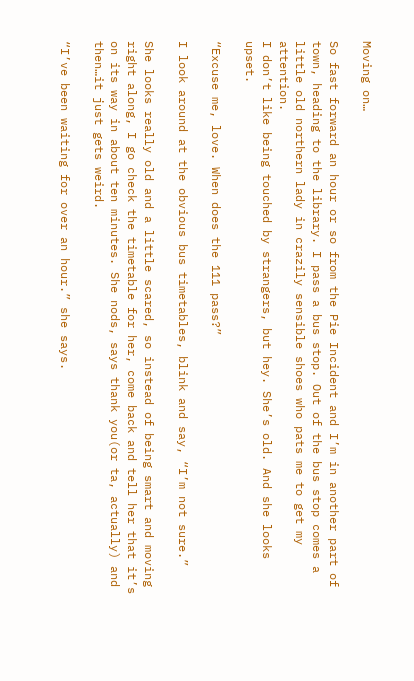Moving on…

So fast forward an hour or so from the Pie Incident and I’m in another part of town, heading to the library. I pass a bus stop. Out of the bus stop comes a little old northern lady in crazily sensible shoes who pats me to get my attention.
I don’t like being touched by strangers, but hey. She’s old. And she looks upset.

“Excuse me, love. When does the 111 pass?”

I look around at the obvious bus timetables, blink and say, “I’m not sure.”

She looks really old and a little scared, so instead of being smart and moving right along, I go check the timetable for her, come back and tell her that it’s on its way in about ten minutes. She nods, says thank you(or ta, actually) and then…it just gets weird.

“I’ve been waiting for over an hour.” she says.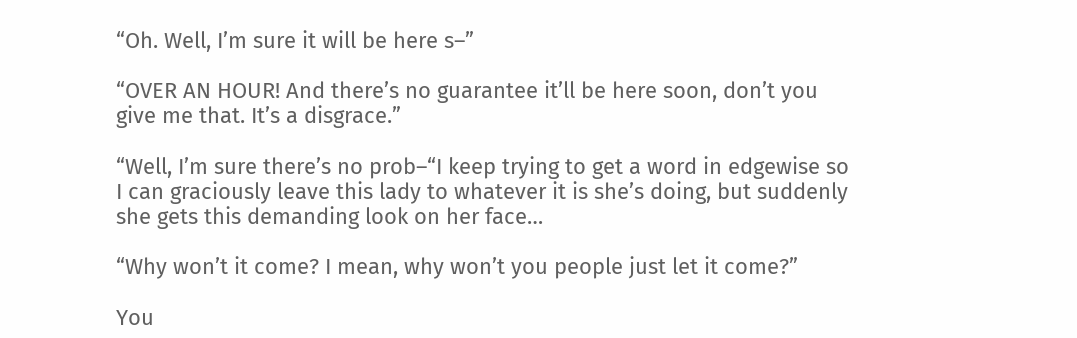“Oh. Well, I’m sure it will be here s–”

“OVER AN HOUR! And there’s no guarantee it’ll be here soon, don’t you give me that. It’s a disgrace.”

“Well, I’m sure there’s no prob–“I keep trying to get a word in edgewise so I can graciously leave this lady to whatever it is she’s doing, but suddenly she gets this demanding look on her face…

“Why won’t it come? I mean, why won’t you people just let it come?”

You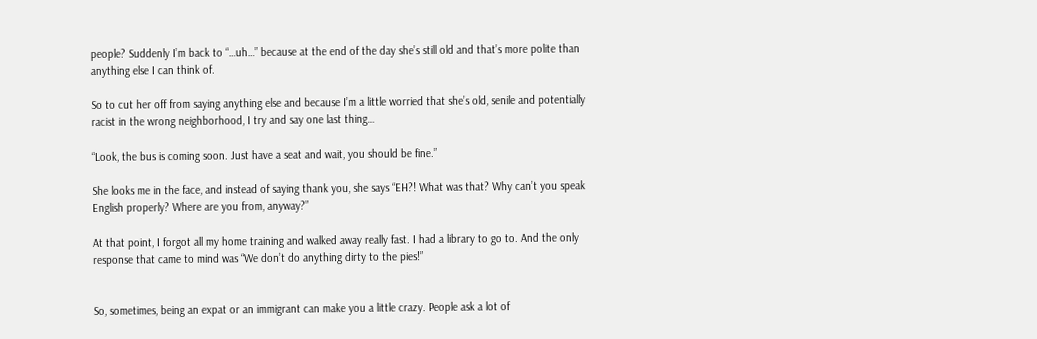people? Suddenly I’m back to “…uh…” because at the end of the day she’s still old and that’s more polite than anything else I can think of.

So to cut her off from saying anything else and because I’m a little worried that she’s old, senile and potentially racist in the wrong neighborhood, I try and say one last thing…

“Look, the bus is coming soon. Just have a seat and wait, you should be fine.”

She looks me in the face, and instead of saying thank you, she says “EH?! What was that? Why can’t you speak English properly? Where are you from, anyway?”

At that point, I forgot all my home training and walked away really fast. I had a library to go to. And the only response that came to mind was “We don’t do anything dirty to the pies!”


So, sometimes, being an expat or an immigrant can make you a little crazy. People ask a lot of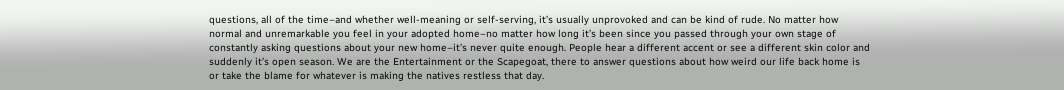questions, all of the time–and whether well-meaning or self-serving, it’s usually unprovoked and can be kind of rude. No matter how normal and unremarkable you feel in your adopted home–no matter how long it’s been since you passed through your own stage of constantly asking questions about your new home–it’s never quite enough. People hear a different accent or see a different skin color and suddenly it’s open season. We are the Entertainment or the Scapegoat, there to answer questions about how weird our life back home is or take the blame for whatever is making the natives restless that day.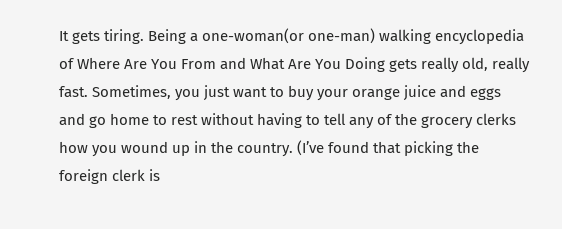It gets tiring. Being a one-woman(or one-man) walking encyclopedia of Where Are You From and What Are You Doing gets really old, really fast. Sometimes, you just want to buy your orange juice and eggs and go home to rest without having to tell any of the grocery clerks how you wound up in the country. (I’ve found that picking the foreign clerk is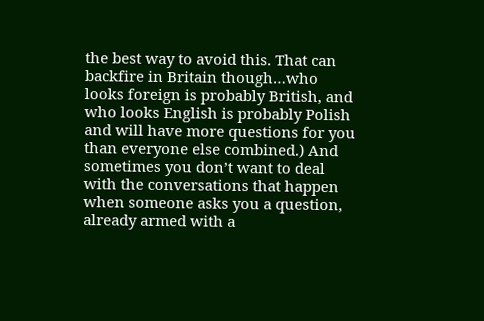the best way to avoid this. That can backfire in Britain though…who looks foreign is probably British, and who looks English is probably Polish and will have more questions for you than everyone else combined.) And sometimes you don’t want to deal with the conversations that happen when someone asks you a question, already armed with a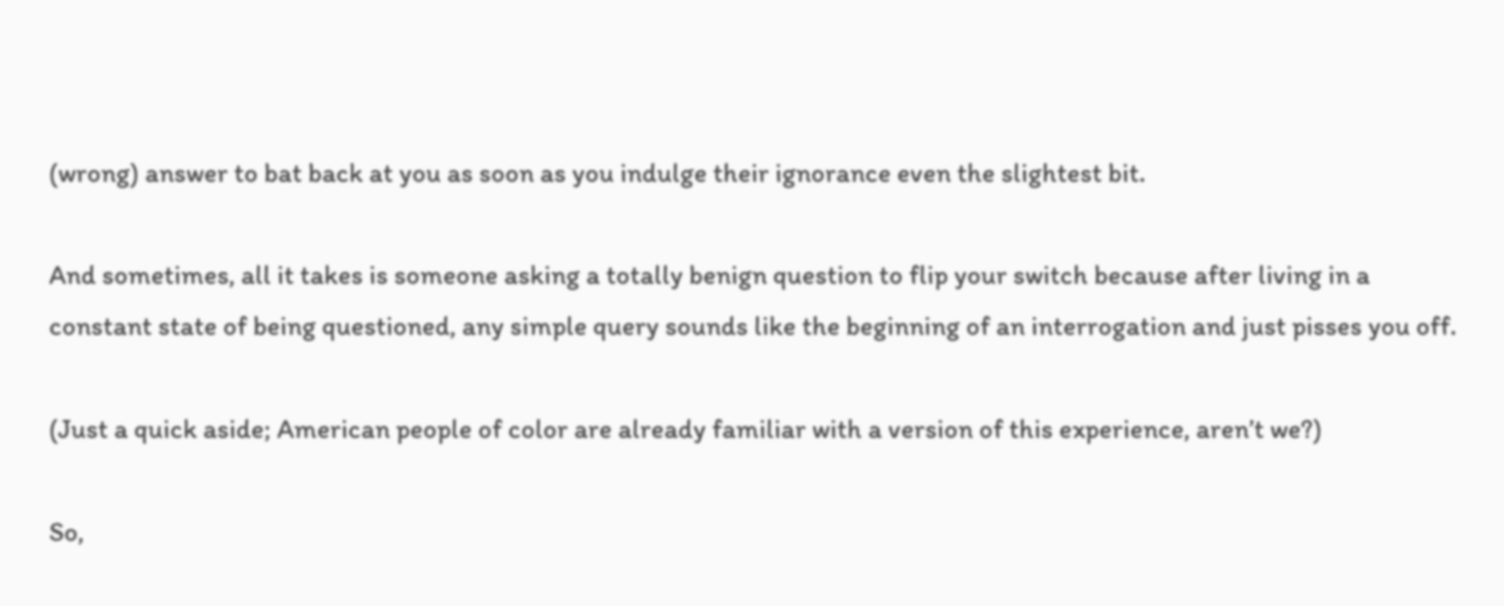(wrong) answer to bat back at you as soon as you indulge their ignorance even the slightest bit.

And sometimes, all it takes is someone asking a totally benign question to flip your switch because after living in a constant state of being questioned, any simple query sounds like the beginning of an interrogation and just pisses you off.

(Just a quick aside; American people of color are already familiar with a version of this experience, aren’t we?)

So,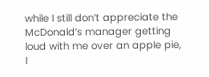while I still don’t appreciate the McDonald’s manager getting loud with me over an apple pie, I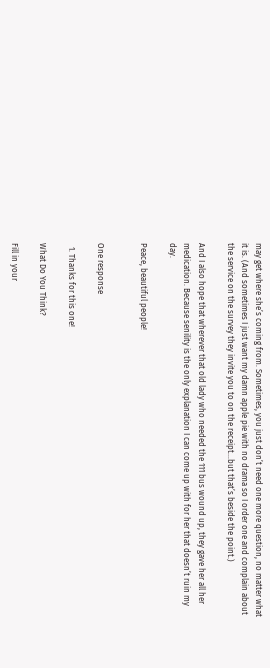may get where she’s coming from. Sometimes, you just don’t need one more question, no matter what it is. (And sometimes I just want my damn apple pie with no drama so I order one and complain about the service on the survey they invite you to on the receipt…but that’s beside the point.)

And I also hope that wherever that old lady who needed the 111 bus wound up, they gave her all her medication. Because senility is the only explanation I can come up with for her that doesn’t ruin my day.

Peace, beautiful people!


One response

  1. Thanks for this one!

What Do You Think?

Fill in your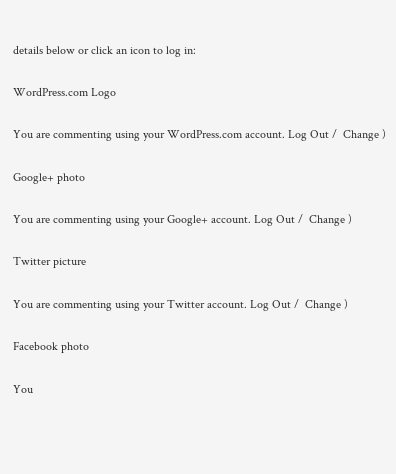details below or click an icon to log in:

WordPress.com Logo

You are commenting using your WordPress.com account. Log Out /  Change )

Google+ photo

You are commenting using your Google+ account. Log Out /  Change )

Twitter picture

You are commenting using your Twitter account. Log Out /  Change )

Facebook photo

You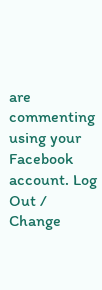are commenting using your Facebook account. Log Out /  Change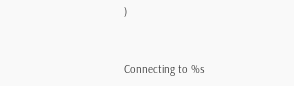)


Connecting to %s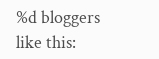%d bloggers like this: